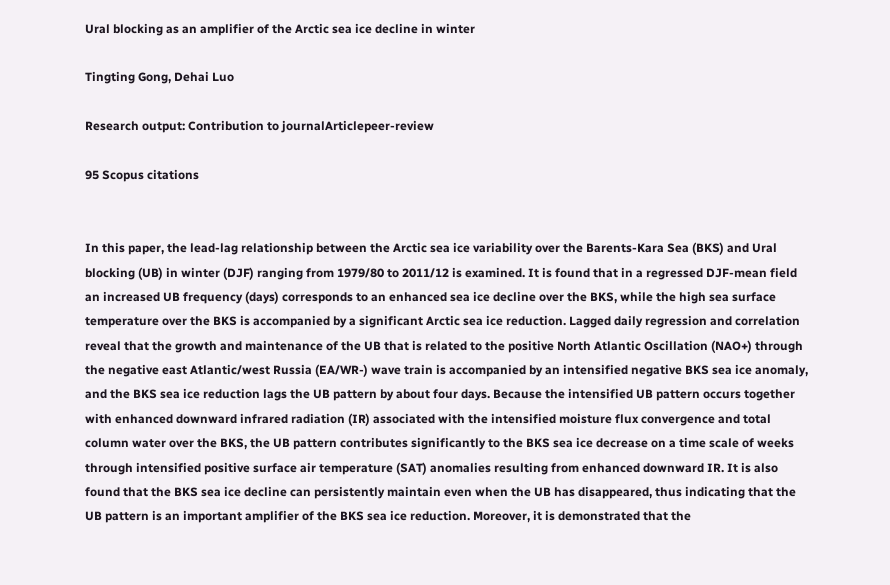Ural blocking as an amplifier of the Arctic sea ice decline in winter

Tingting Gong, Dehai Luo

Research output: Contribution to journalArticlepeer-review

95 Scopus citations


In this paper, the lead-lag relationship between the Arctic sea ice variability over the Barents-Kara Sea (BKS) and Ural blocking (UB) in winter (DJF) ranging from 1979/80 to 2011/12 is examined. It is found that in a regressed DJF-mean field an increased UB frequency (days) corresponds to an enhanced sea ice decline over the BKS, while the high sea surface temperature over the BKS is accompanied by a significant Arctic sea ice reduction. Lagged daily regression and correlation reveal that the growth and maintenance of the UB that is related to the positive North Atlantic Oscillation (NAO+) through the negative east Atlantic/west Russia (EA/WR-) wave train is accompanied by an intensified negative BKS sea ice anomaly, and the BKS sea ice reduction lags the UB pattern by about four days. Because the intensified UB pattern occurs together with enhanced downward infrared radiation (IR) associated with the intensified moisture flux convergence and total column water over the BKS, the UB pattern contributes significantly to the BKS sea ice decrease on a time scale of weeks through intensified positive surface air temperature (SAT) anomalies resulting from enhanced downward IR. It is also found that the BKS sea ice decline can persistently maintain even when the UB has disappeared, thus indicating that the UB pattern is an important amplifier of the BKS sea ice reduction. Moreover, it is demonstrated that the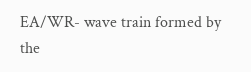EA/WR- wave train formed by the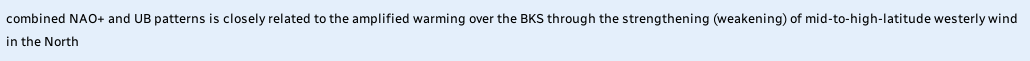combined NAO+ and UB patterns is closely related to the amplified warming over the BKS through the strengthening (weakening) of mid-to-high-latitude westerly wind in the North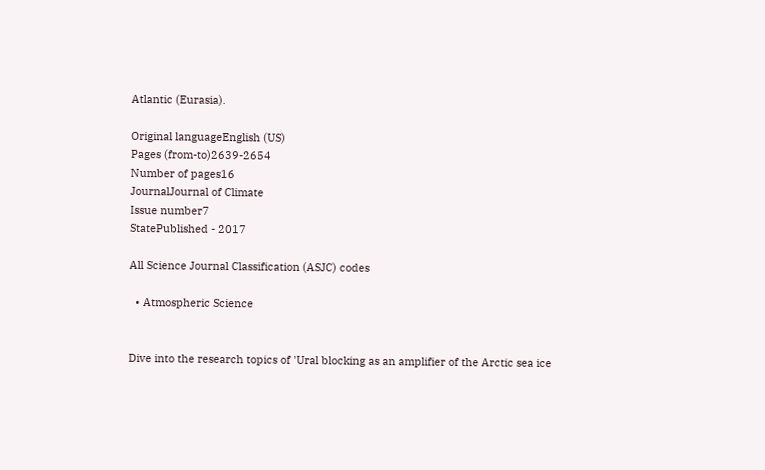Atlantic (Eurasia).

Original languageEnglish (US)
Pages (from-to)2639-2654
Number of pages16
JournalJournal of Climate
Issue number7
StatePublished - 2017

All Science Journal Classification (ASJC) codes

  • Atmospheric Science


Dive into the research topics of 'Ural blocking as an amplifier of the Arctic sea ice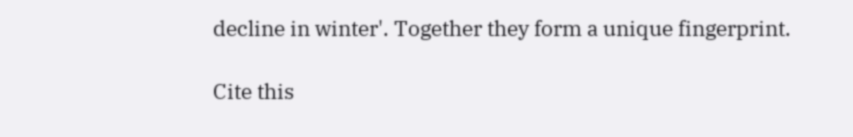decline in winter'. Together they form a unique fingerprint.

Cite this